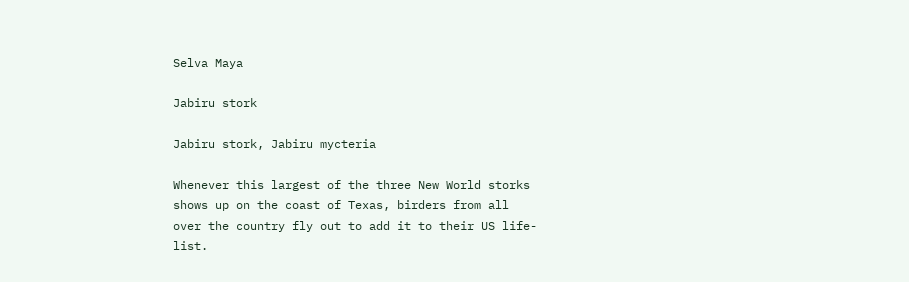Selva Maya

Jabiru stork

Jabiru stork, Jabiru mycteria

Whenever this largest of the three New World storks shows up on the coast of Texas, birders from all over the country fly out to add it to their US life-list.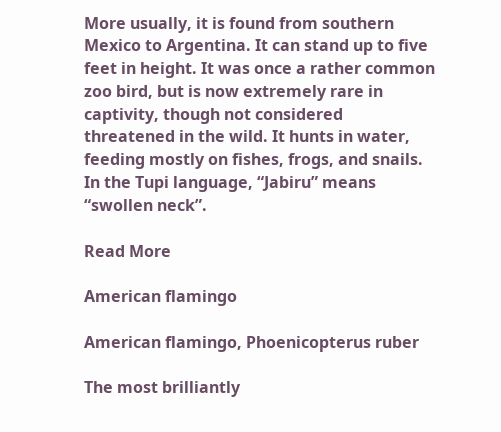More usually, it is found from southern Mexico to Argentina. It can stand up to five feet in height. It was once a rather common zoo bird, but is now extremely rare in captivity, though not considered threatened in the wild. It hunts in water, feeding mostly on fishes, frogs, and snails. In the Tupi language, “Jabiru” means “swollen neck”.

Read More

American flamingo

American flamingo, Phoenicopterus ruber

The most brilliantly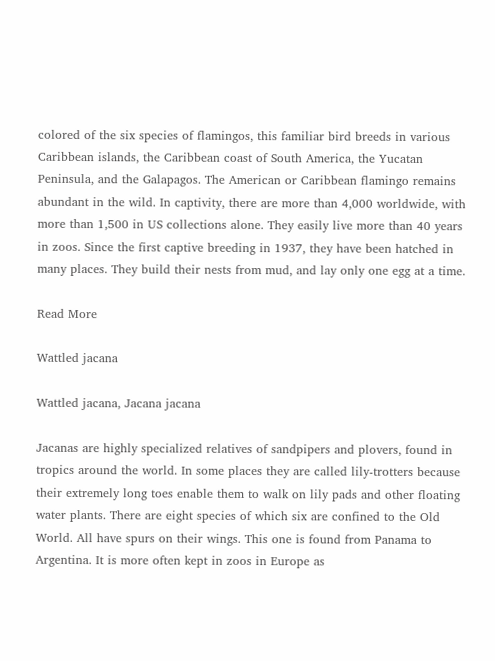colored of the six species of flamingos, this familiar bird breeds in various Caribbean islands, the Caribbean coast of South America, the Yucatan Peninsula, and the Galapagos. The American or Caribbean flamingo remains abundant in the wild. In captivity, there are more than 4,000 worldwide, with more than 1,500 in US collections alone. They easily live more than 40 years in zoos. Since the first captive breeding in 1937, they have been hatched in many places. They build their nests from mud, and lay only one egg at a time.

Read More

Wattled jacana

Wattled jacana, Jacana jacana

Jacanas are highly specialized relatives of sandpipers and plovers, found in tropics around the world. In some places they are called lily-trotters because their extremely long toes enable them to walk on lily pads and other floating water plants. There are eight species of which six are confined to the Old World. All have spurs on their wings. This one is found from Panama to Argentina. It is more often kept in zoos in Europe as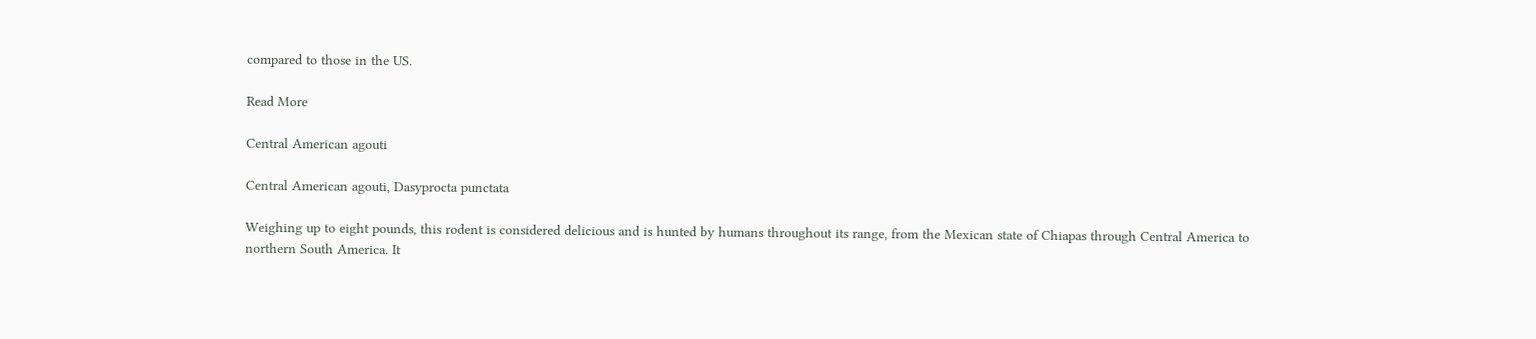compared to those in the US.

Read More

Central American agouti

Central American agouti, Dasyprocta punctata

Weighing up to eight pounds, this rodent is considered delicious and is hunted by humans throughout its range, from the Mexican state of Chiapas through Central America to northern South America. It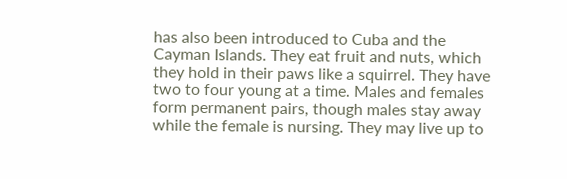has also been introduced to Cuba and the Cayman Islands. They eat fruit and nuts, which they hold in their paws like a squirrel. They have two to four young at a time. Males and females form permanent pairs, though males stay away while the female is nursing. They may live up to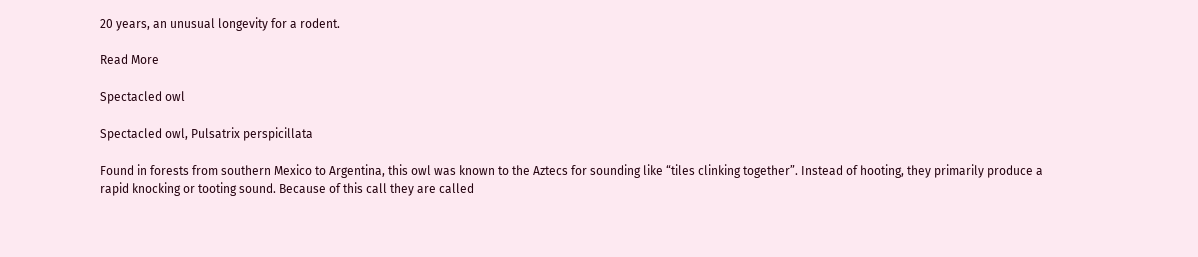20 years, an unusual longevity for a rodent.

Read More

Spectacled owl

Spectacled owl, Pulsatrix perspicillata

Found in forests from southern Mexico to Argentina, this owl was known to the Aztecs for sounding like “tiles clinking together”. Instead of hooting, they primarily produce a rapid knocking or tooting sound. Because of this call they are called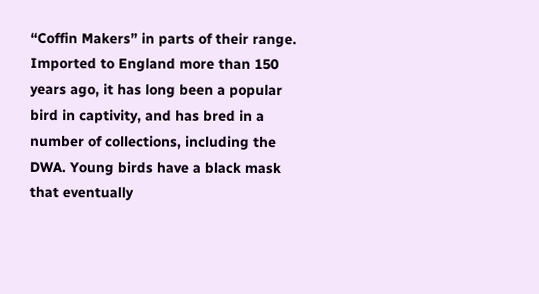“Coffin Makers” in parts of their range. Imported to England more than 150 years ago, it has long been a popular bird in captivity, and has bred in a number of collections, including the DWA. Young birds have a black mask that eventually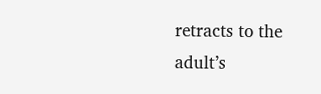retracts to the adult’s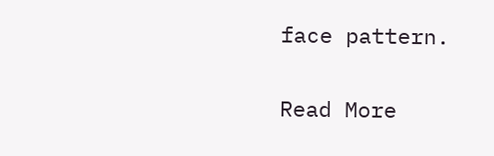face pattern.

Read More